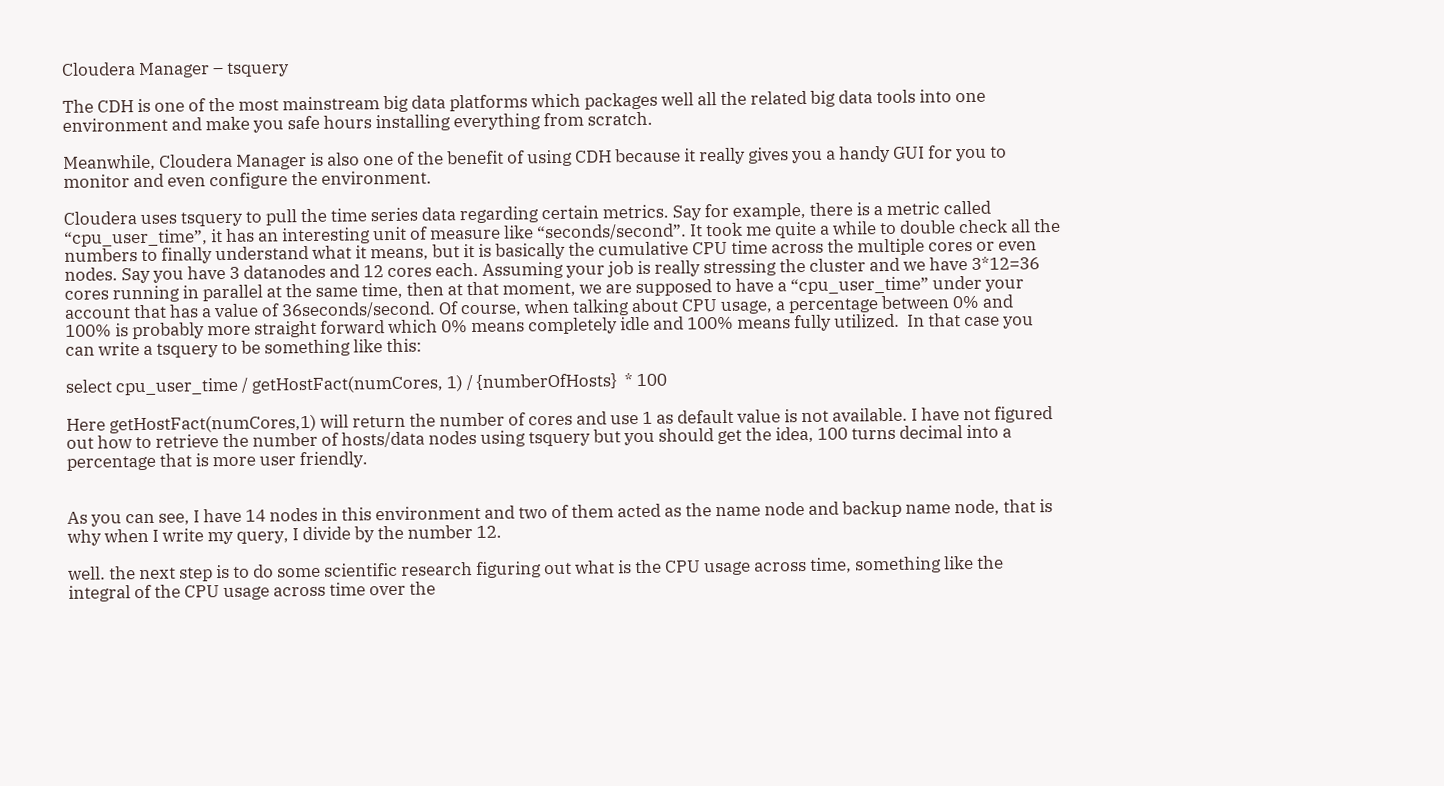Cloudera Manager – tsquery

The CDH is one of the most mainstream big data platforms which packages well all the related big data tools into one environment and make you safe hours installing everything from scratch.

Meanwhile, Cloudera Manager is also one of the benefit of using CDH because it really gives you a handy GUI for you to monitor and even configure the environment.

Cloudera uses tsquery to pull the time series data regarding certain metrics. Say for example, there is a metric called “cpu_user_time”, it has an interesting unit of measure like “seconds/second”. It took me quite a while to double check all the numbers to finally understand what it means, but it is basically the cumulative CPU time across the multiple cores or even nodes. Say you have 3 datanodes and 12 cores each. Assuming your job is really stressing the cluster and we have 3*12=36 cores running in parallel at the same time, then at that moment, we are supposed to have a “cpu_user_time” under your account that has a value of 36seconds/second. Of course, when talking about CPU usage, a percentage between 0% and 100% is probably more straight forward which 0% means completely idle and 100% means fully utilized.  In that case you can write a tsquery to be something like this:

select cpu_user_time / getHostFact(numCores, 1) / {numberOfHosts}  * 100

Here getHostFact(numCores,1) will return the number of cores and use 1 as default value is not available. I have not figured out how to retrieve the number of hosts/data nodes using tsquery but you should get the idea, 100 turns decimal into a percentage that is more user friendly.


As you can see, I have 14 nodes in this environment and two of them acted as the name node and backup name node, that is why when I write my query, I divide by the number 12.

well. the next step is to do some scientific research figuring out what is the CPU usage across time, something like the integral of the CPU usage across time over the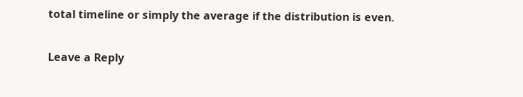total timeline or simply the average if the distribution is even.

Leave a Reply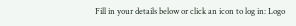Fill in your details below or click an icon to log in: Logo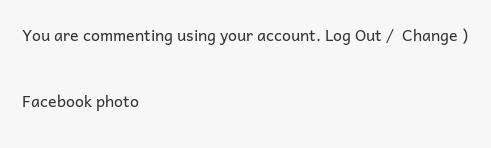You are commenting using your account. Log Out /  Change )

Facebook photo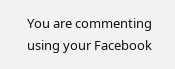You are commenting using your Facebook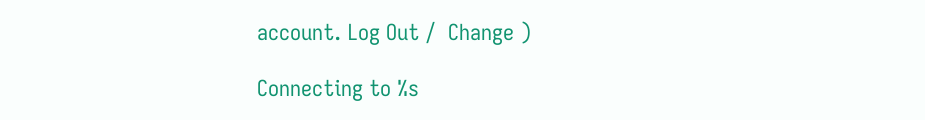account. Log Out /  Change )

Connecting to %s